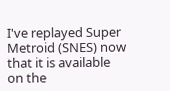I've replayed Super Metroid (SNES) now that it is available on the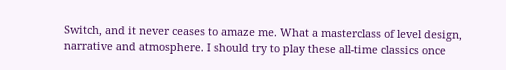Switch, and it never ceases to amaze me. What a masterclass of level design, narrative and atmosphere. I should try to play these all-time classics once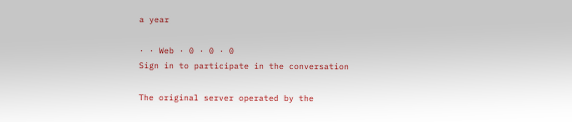a year

· · Web · 0 · 0 · 0
Sign in to participate in the conversation

The original server operated by the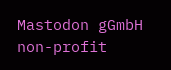Mastodon gGmbH non-profit